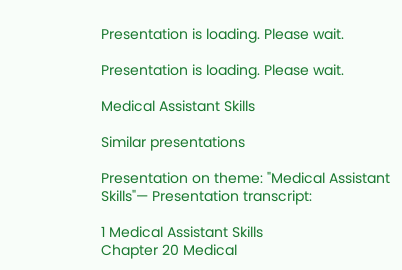Presentation is loading. Please wait.

Presentation is loading. Please wait.

Medical Assistant Skills

Similar presentations

Presentation on theme: "Medical Assistant Skills"— Presentation transcript:

1 Medical Assistant Skills
Chapter 20 Medical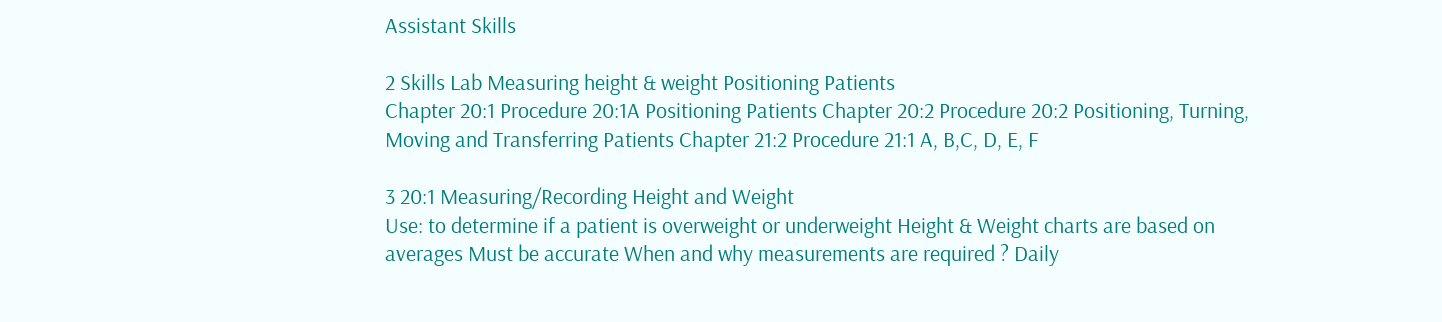Assistant Skills

2 Skills Lab Measuring height & weight Positioning Patients
Chapter 20:1 Procedure 20:1A Positioning Patients Chapter 20:2 Procedure 20:2 Positioning, Turning, Moving and Transferring Patients Chapter 21:2 Procedure 21:1 A, B,C, D, E, F

3 20:1 Measuring/Recording Height and Weight
Use: to determine if a patient is overweight or underweight Height & Weight charts are based on averages Must be accurate When and why measurements are required ? Daily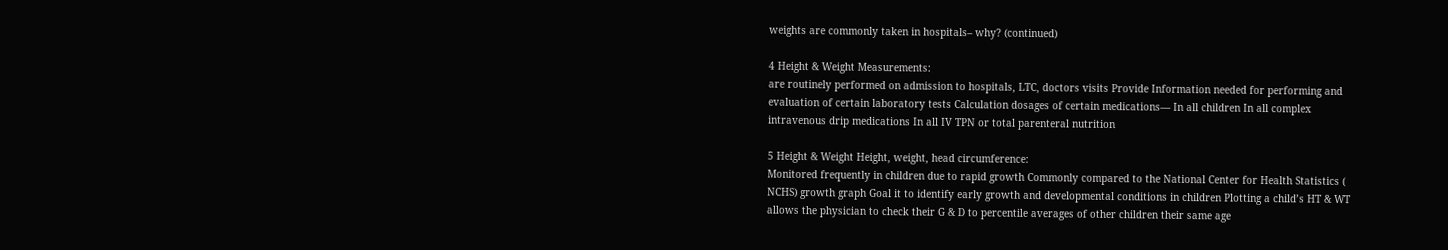weights are commonly taken in hospitals– why? (continued)

4 Height & Weight Measurements:
are routinely performed on admission to hospitals, LTC, doctors visits Provide Information needed for performing and evaluation of certain laboratory tests Calculation dosages of certain medications— In all children In all complex intravenous drip medications In all IV TPN or total parenteral nutrition

5 Height & Weight Height, weight, head circumference:
Monitored frequently in children due to rapid growth Commonly compared to the National Center for Health Statistics ( NCHS) growth graph Goal it to identify early growth and developmental conditions in children Plotting a child’s HT & WT allows the physician to check their G & D to percentile averages of other children their same age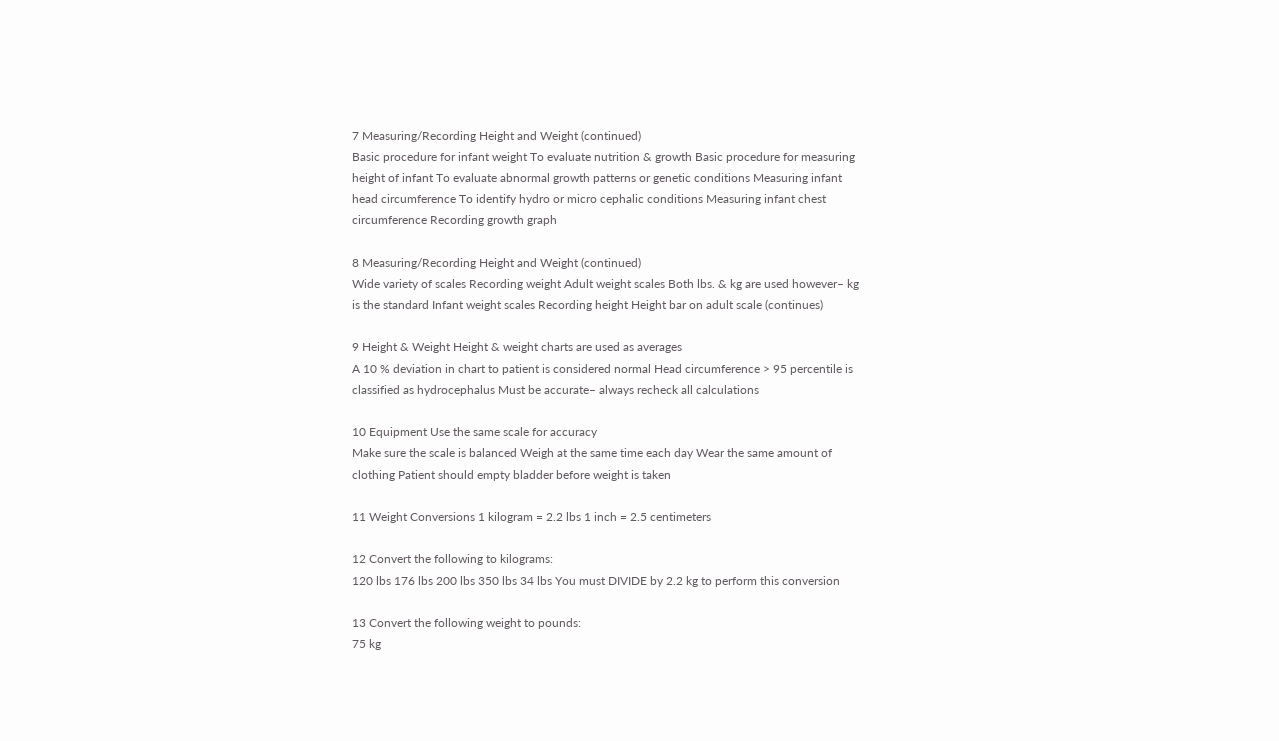7 Measuring/Recording Height and Weight (continued)
Basic procedure for infant weight To evaluate nutrition & growth Basic procedure for measuring height of infant To evaluate abnormal growth patterns or genetic conditions Measuring infant head circumference To identify hydro or micro cephalic conditions Measuring infant chest circumference Recording growth graph

8 Measuring/Recording Height and Weight (continued)
Wide variety of scales Recording weight Adult weight scales Both lbs. & kg are used however– kg is the standard Infant weight scales Recording height Height bar on adult scale (continues)

9 Height & Weight Height & weight charts are used as averages
A 10 % deviation in chart to patient is considered normal Head circumference > 95 percentile is classified as hydrocephalus Must be accurate– always recheck all calculations

10 Equipment Use the same scale for accuracy
Make sure the scale is balanced Weigh at the same time each day Wear the same amount of clothing Patient should empty bladder before weight is taken

11 Weight Conversions 1 kilogram = 2.2 lbs 1 inch = 2.5 centimeters

12 Convert the following to kilograms:
120 lbs 176 lbs 200 lbs 350 lbs 34 lbs You must DIVIDE by 2.2 kg to perform this conversion

13 Convert the following weight to pounds:
75 kg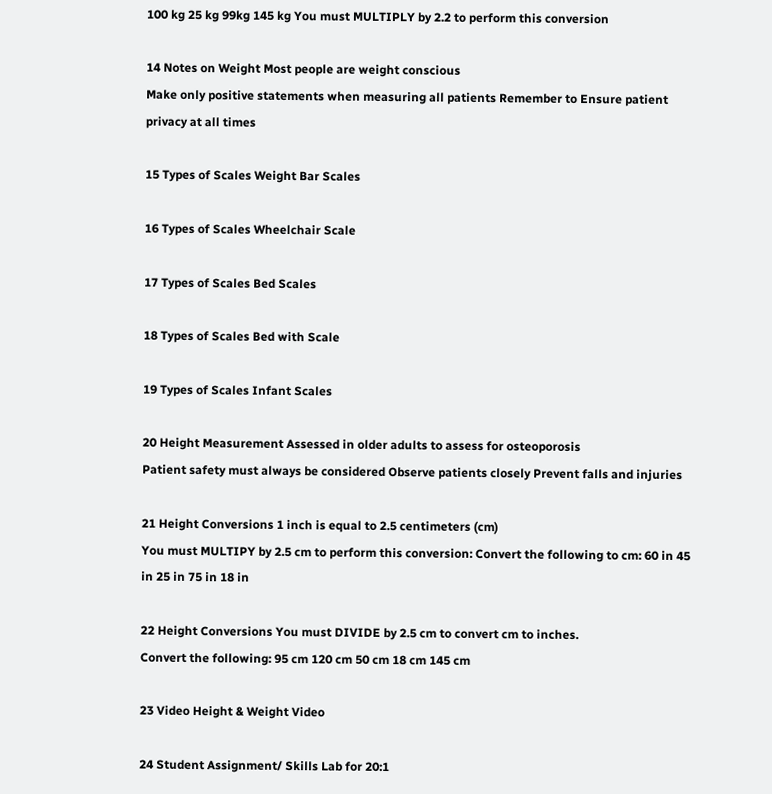100 kg 25 kg 99kg 145 kg You must MULTIPLY by 2.2 to perform this conversion

14 Notes on Weight Most people are weight conscious
Make only positive statements when measuring all patients Remember to Ensure patient privacy at all times

15 Types of Scales Weight Bar Scales

16 Types of Scales Wheelchair Scale

17 Types of Scales Bed Scales

18 Types of Scales Bed with Scale

19 Types of Scales Infant Scales

20 Height Measurement Assessed in older adults to assess for osteoporosis
Patient safety must always be considered Observe patients closely Prevent falls and injuries

21 Height Conversions 1 inch is equal to 2.5 centimeters (cm)
You must MULTIPY by 2.5 cm to perform this conversion: Convert the following to cm: 60 in 45 in 25 in 75 in 18 in

22 Height Conversions You must DIVIDE by 2.5 cm to convert cm to inches.
Convert the following: 95 cm 120 cm 50 cm 18 cm 145 cm

23 Video Height & Weight Video

24 Student Assignment/ Skills Lab for 20:1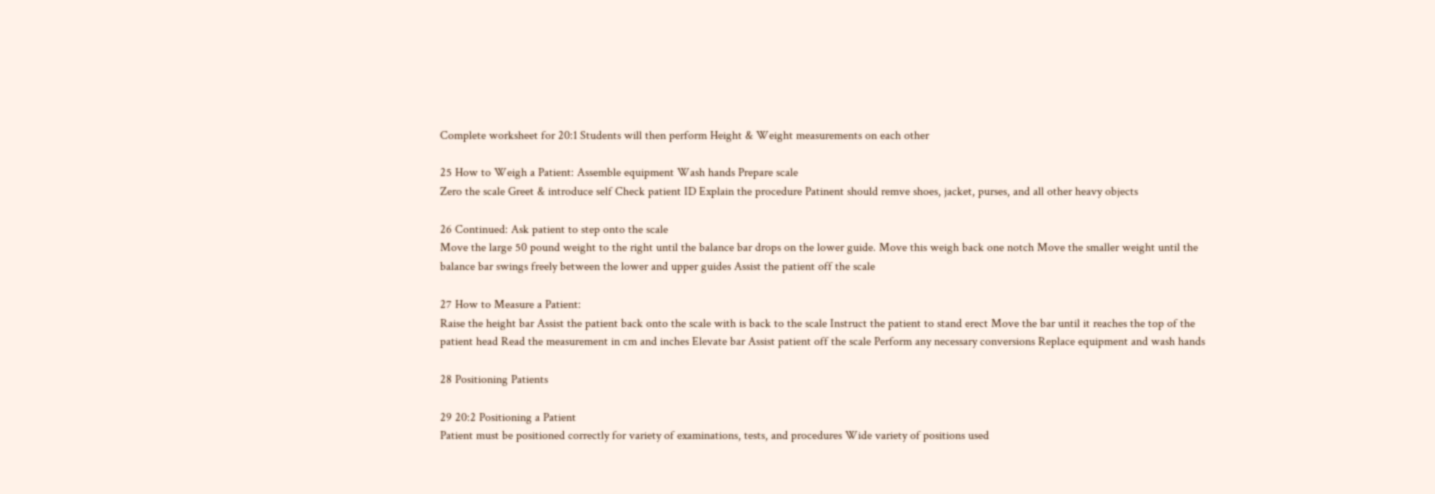Complete worksheet for 20:1 Students will then perform Height & Weight measurements on each other

25 How to Weigh a Patient: Assemble equipment Wash hands Prepare scale
Zero the scale Greet & introduce self Check patient ID Explain the procedure Patinent should remve shoes, jacket, purses, and all other heavy objects

26 Continued: Ask patient to step onto the scale
Move the large 50 pound weight to the right until the balance bar drops on the lower guide. Move this weigh back one notch Move the smaller weight until the balance bar swings freely between the lower and upper guides Assist the patient off the scale

27 How to Measure a Patient:
Raise the height bar Assist the patient back onto the scale with is back to the scale Instruct the patient to stand erect Move the bar until it reaches the top of the patient head Read the measurement in cm and inches Elevate bar Assist patient off the scale Perform any necessary conversions Replace equipment and wash hands

28 Positioning Patients

29 20:2 Positioning a Patient
Patient must be positioned correctly for variety of examinations, tests, and procedures Wide variety of positions used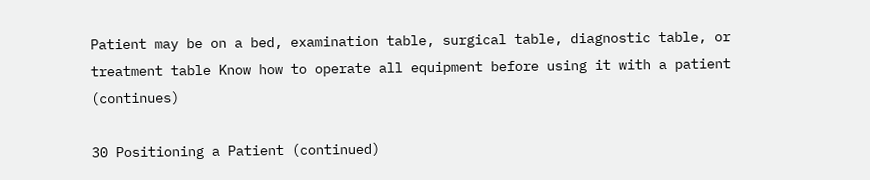Patient may be on a bed, examination table, surgical table, diagnostic table, or treatment table Know how to operate all equipment before using it with a patient (continues)

30 Positioning a Patient (continued)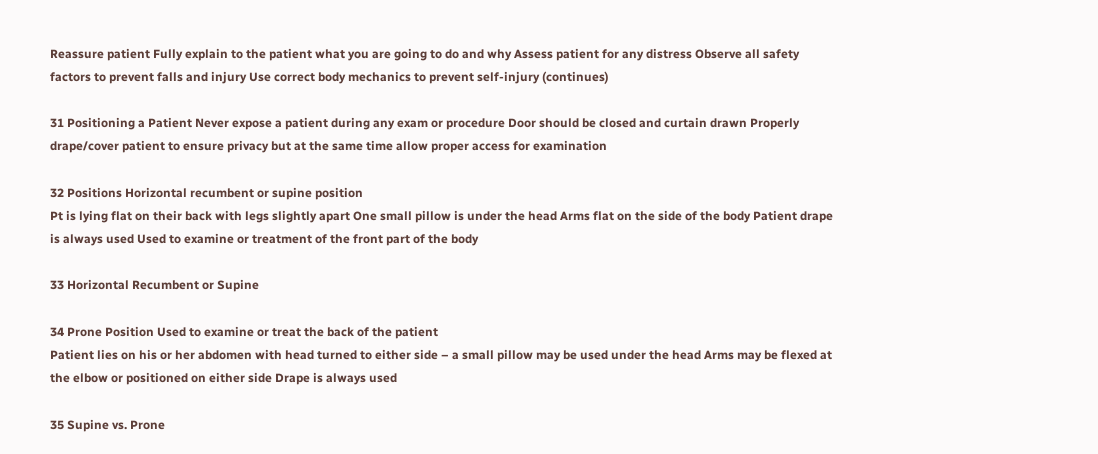Reassure patient Fully explain to the patient what you are going to do and why Assess patient for any distress Observe all safety factors to prevent falls and injury Use correct body mechanics to prevent self-injury (continues)

31 Positioning a Patient Never expose a patient during any exam or procedure Door should be closed and curtain drawn Properly drape/cover patient to ensure privacy but at the same time allow proper access for examination

32 Positions Horizontal recumbent or supine position
Pt is lying flat on their back with legs slightly apart One small pillow is under the head Arms flat on the side of the body Patient drape is always used Used to examine or treatment of the front part of the body

33 Horizontal Recumbent or Supine

34 Prone Position Used to examine or treat the back of the patient
Patient lies on his or her abdomen with head turned to either side – a small pillow may be used under the head Arms may be flexed at the elbow or positioned on either side Drape is always used

35 Supine vs. Prone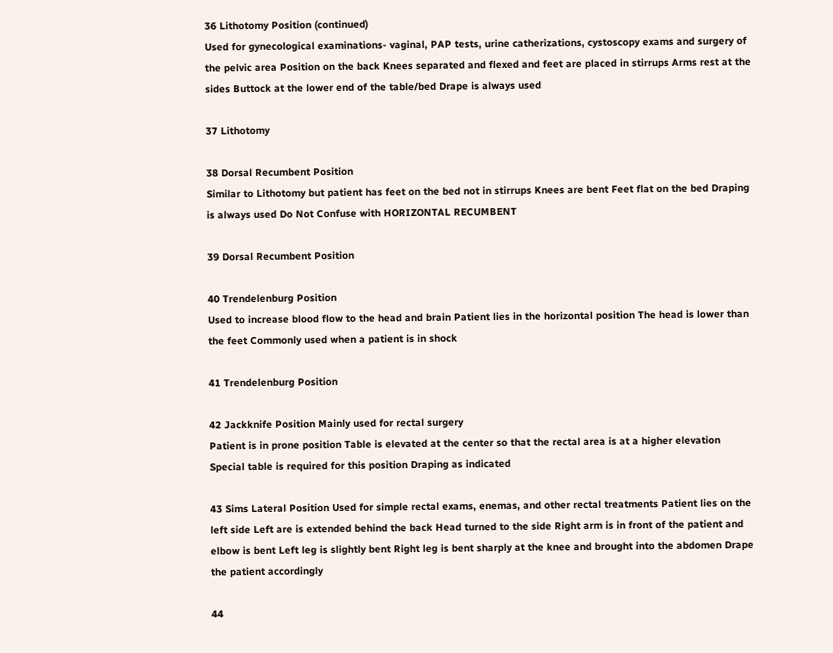36 Lithotomy Position (continued)
Used for gynecological examinations- vaginal, PAP tests, urine catherizations, cystoscopy exams and surgery of the pelvic area Position on the back Knees separated and flexed and feet are placed in stirrups Arms rest at the sides Buttock at the lower end of the table/bed Drape is always used

37 Lithotomy

38 Dorsal Recumbent Position
Similar to Lithotomy but patient has feet on the bed not in stirrups Knees are bent Feet flat on the bed Draping is always used Do Not Confuse with HORIZONTAL RECUMBENT

39 Dorsal Recumbent Position

40 Trendelenburg Position
Used to increase blood flow to the head and brain Patient lies in the horizontal position The head is lower than the feet Commonly used when a patient is in shock

41 Trendelenburg Position

42 Jackknife Position Mainly used for rectal surgery
Patient is in prone position Table is elevated at the center so that the rectal area is at a higher elevation Special table is required for this position Draping as indicated

43 Sims Lateral Position Used for simple rectal exams, enemas, and other rectal treatments Patient lies on the left side Left are is extended behind the back Head turned to the side Right arm is in front of the patient and elbow is bent Left leg is slightly bent Right leg is bent sharply at the knee and brought into the abdomen Drape the patient accordingly

44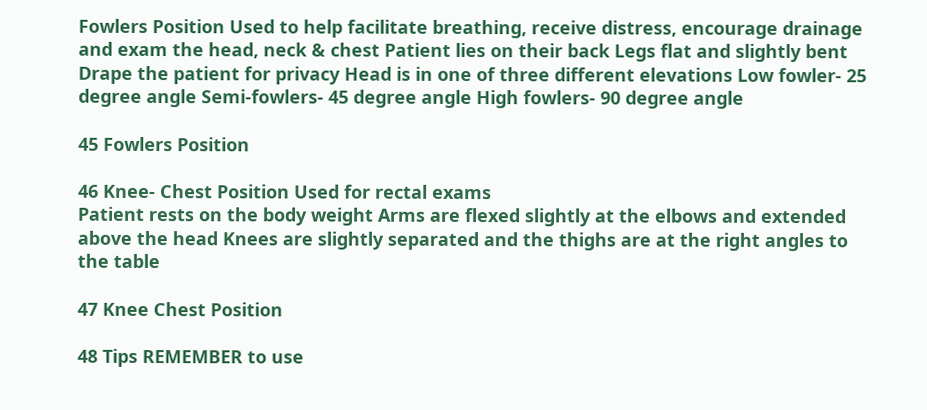Fowlers Position Used to help facilitate breathing, receive distress, encourage drainage and exam the head, neck & chest Patient lies on their back Legs flat and slightly bent Drape the patient for privacy Head is in one of three different elevations Low fowler- 25 degree angle Semi-fowlers- 45 degree angle High fowlers- 90 degree angle

45 Fowlers Position

46 Knee- Chest Position Used for rectal exams
Patient rests on the body weight Arms are flexed slightly at the elbows and extended above the head Knees are slightly separated and the thighs are at the right angles to the table

47 Knee Chest Position

48 Tips REMEMBER to use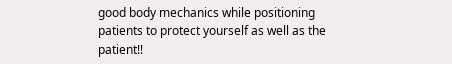good body mechanics while positioning patients to protect yourself as well as the patient!!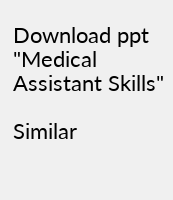Download ppt "Medical Assistant Skills"

Similar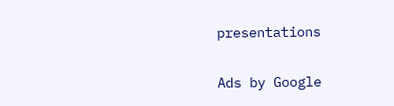presentations

Ads by Google